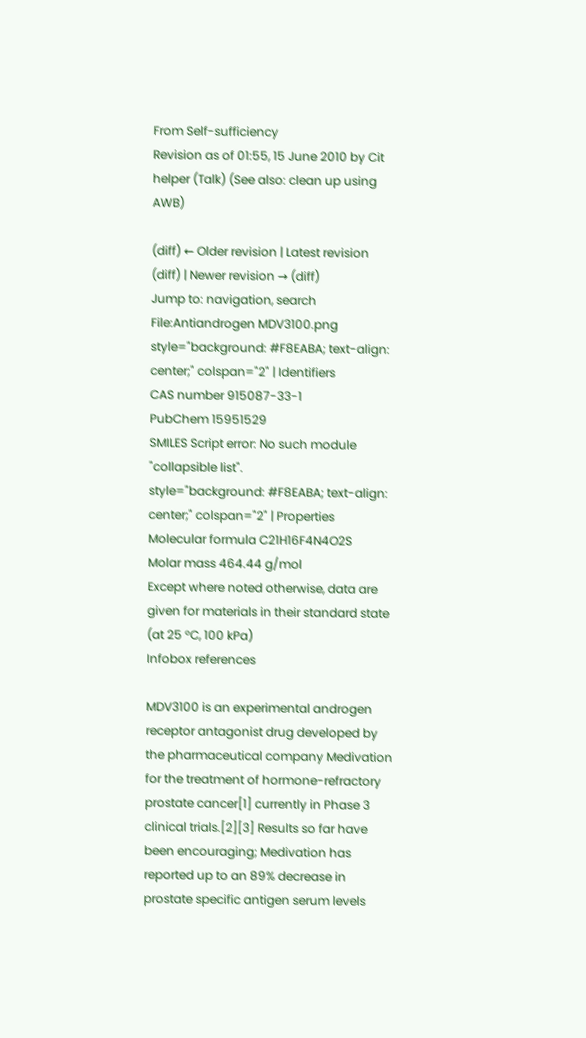From Self-sufficiency
Revision as of 01:55, 15 June 2010 by Cit helper (Talk) (See also: clean up using AWB)

(diff) ← Older revision | Latest revision (diff) | Newer revision → (diff)
Jump to: navigation, search
File:Antiandrogen MDV3100.png
style="background: #F8EABA; text-align: center;" colspan="2" | Identifiers
CAS number 915087-33-1
PubChem 15951529
SMILES Script error: No such module "collapsible list".
style="background: #F8EABA; text-align: center;" colspan="2" | Properties
Molecular formula C21H16F4N4O2S
Molar mass 464.44 g/mol
Except where noted otherwise, data are given for materials in their standard state (at 25 °C, 100 kPa)
Infobox references

MDV3100 is an experimental androgen receptor antagonist drug developed by the pharmaceutical company Medivation for the treatment of hormone-refractory prostate cancer[1] currently in Phase 3 clinical trials.[2][3] Results so far have been encouraging; Medivation has reported up to an 89% decrease in prostate specific antigen serum levels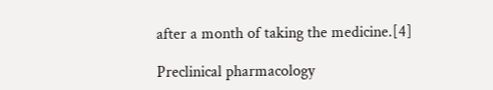after a month of taking the medicine.[4]

Preclinical pharmacology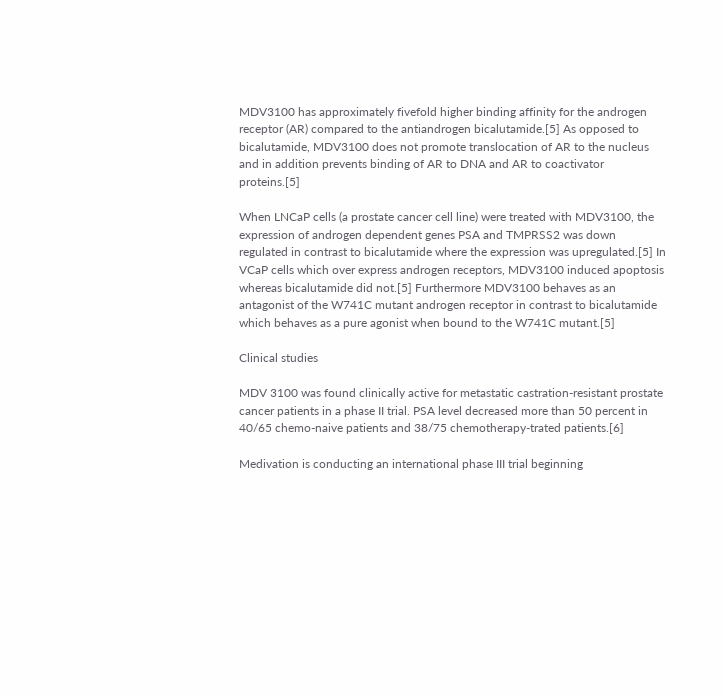MDV3100 has approximately fivefold higher binding affinity for the androgen receptor (AR) compared to the antiandrogen bicalutamide.[5] As opposed to bicalutamide, MDV3100 does not promote translocation of AR to the nucleus and in addition prevents binding of AR to DNA and AR to coactivator proteins.[5]

When LNCaP cells (a prostate cancer cell line) were treated with MDV3100, the expression of androgen dependent genes PSA and TMPRSS2 was down regulated in contrast to bicalutamide where the expression was upregulated.[5] In VCaP cells which over express androgen receptors, MDV3100 induced apoptosis whereas bicalutamide did not.[5] Furthermore MDV3100 behaves as an antagonist of the W741C mutant androgen receptor in contrast to bicalutamide which behaves as a pure agonist when bound to the W741C mutant.[5]

Clinical studies

MDV 3100 was found clinically active for metastatic castration-resistant prostate cancer patients in a phase II trial. PSA level decreased more than 50 percent in 40/65 chemo-naive patients and 38/75 chemotherapy-trated patients.[6]

Medivation is conducting an international phase III trial beginning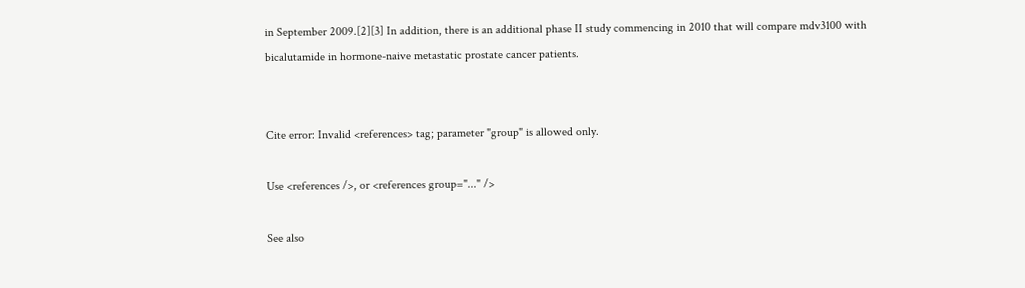in September 2009.[2][3] In addition, there is an additional phase II study commencing in 2010 that will compare mdv3100 with bicalutamide in hormone-naive metastatic prostate cancer patients.


Cite error: Invalid <references> tag; parameter "group" is allowed only.

Use <references />, or <references group="..." />

See also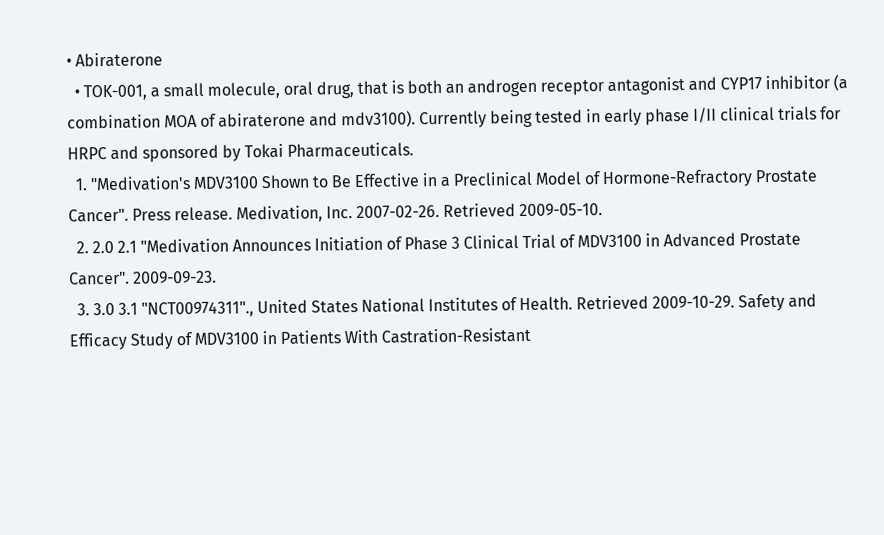• Abiraterone
  • TOK-001, a small molecule, oral drug, that is both an androgen receptor antagonist and CYP17 inhibitor (a combination MOA of abiraterone and mdv3100). Currently being tested in early phase I/II clinical trials for HRPC and sponsored by Tokai Pharmaceuticals.
  1. "Medivation's MDV3100 Shown to Be Effective in a Preclinical Model of Hormone-Refractory Prostate Cancer". Press release. Medivation, Inc. 2007-02-26. Retrieved 2009-05-10.
  2. 2.0 2.1 "Medivation Announces Initiation of Phase 3 Clinical Trial of MDV3100 in Advanced Prostate Cancer". 2009-09-23.
  3. 3.0 3.1 "NCT00974311"., United States National Institutes of Health. Retrieved 2009-10-29. Safety and Efficacy Study of MDV3100 in Patients With Castration-Resistant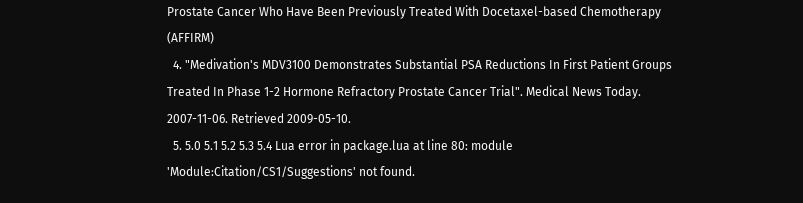Prostate Cancer Who Have Been Previously Treated With Docetaxel-based Chemotherapy (AFFIRM)
  4. "Medivation's MDV3100 Demonstrates Substantial PSA Reductions In First Patient Groups Treated In Phase 1-2 Hormone Refractory Prostate Cancer Trial". Medical News Today. 2007-11-06. Retrieved 2009-05-10.
  5. 5.0 5.1 5.2 5.3 5.4 Lua error in package.lua at line 80: module 'Module:Citation/CS1/Suggestions' not found.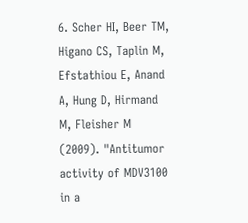6. Scher HI, Beer TM, Higano CS, Taplin M, Efstathiou E, Anand A, Hung D, Hirmand M, Fleisher M (2009). "Antitumor activity of MDV3100 in a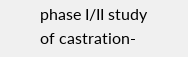phase I/II study of castration-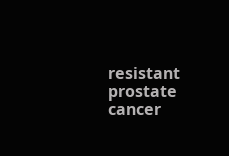resistant prostate cancer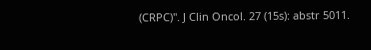(CRPC)". J Clin Oncol. 27 (15s): abstr 5011.